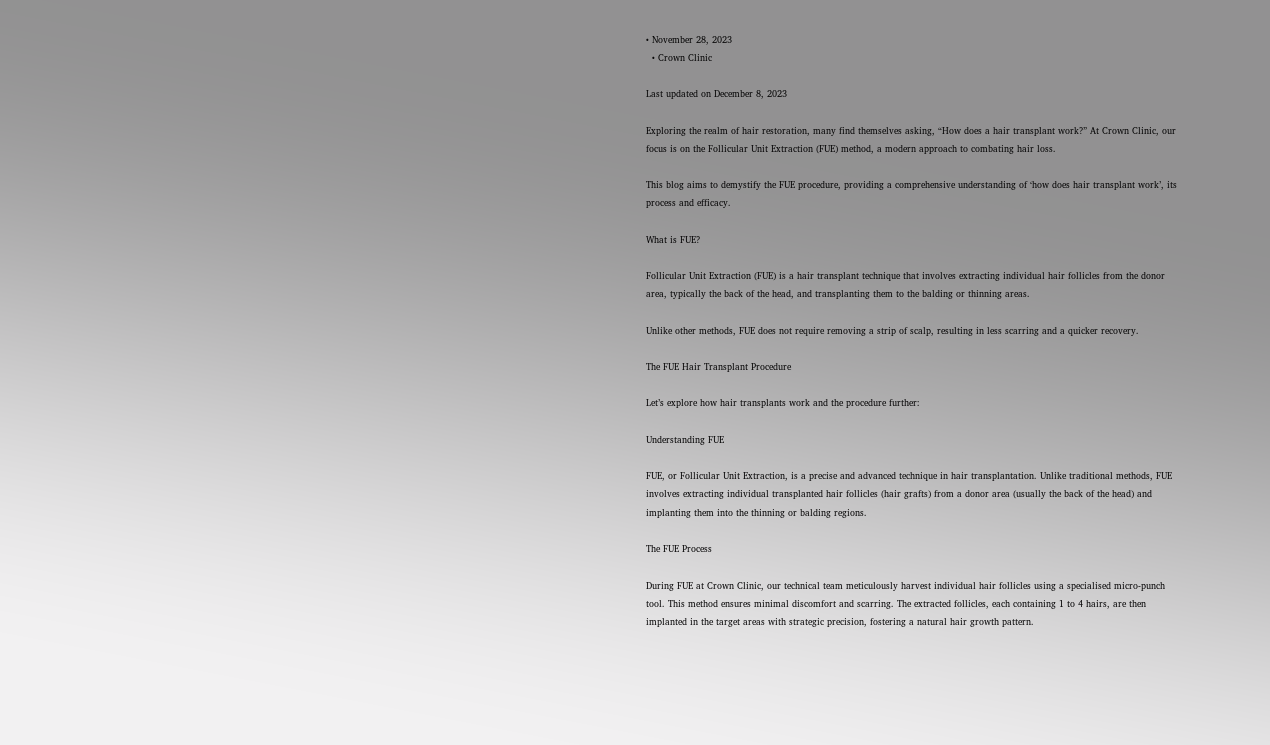• November 28, 2023
  • Crown Clinic

Last updated on December 8, 2023

Exploring the realm of hair restoration, many find themselves asking, “How does a hair transplant work?” At Crown Clinic, our focus is on the Follicular Unit Extraction (FUE) method, a modern approach to combating hair loss.

This blog aims to demystify the FUE procedure, providing a comprehensive understanding of ‘how does hair transplant work’, its process and efficacy.

What is FUE?

Follicular Unit Extraction (FUE) is a hair transplant technique that involves extracting individual hair follicles from the donor area, typically the back of the head, and transplanting them to the balding or thinning areas.

Unlike other methods, FUE does not require removing a strip of scalp, resulting in less scarring and a quicker recovery.

The FUE Hair Transplant Procedure

Let’s explore how hair transplants work and the procedure further:

Understanding FUE

FUE, or Follicular Unit Extraction, is a precise and advanced technique in hair transplantation. Unlike traditional methods, FUE involves extracting individual transplanted hair follicles (hair grafts) from a donor area (usually the back of the head) and implanting them into the thinning or balding regions.

The FUE Process

During FUE at Crown Clinic, our technical team meticulously harvest individual hair follicles using a specialised micro-punch tool. This method ensures minimal discomfort and scarring. The extracted follicles, each containing 1 to 4 hairs, are then implanted in the target areas with strategic precision, fostering a natural hair growth pattern.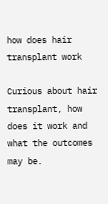how does hair transplant work

Curious about hair transplant, how does it work and what the outcomes may be.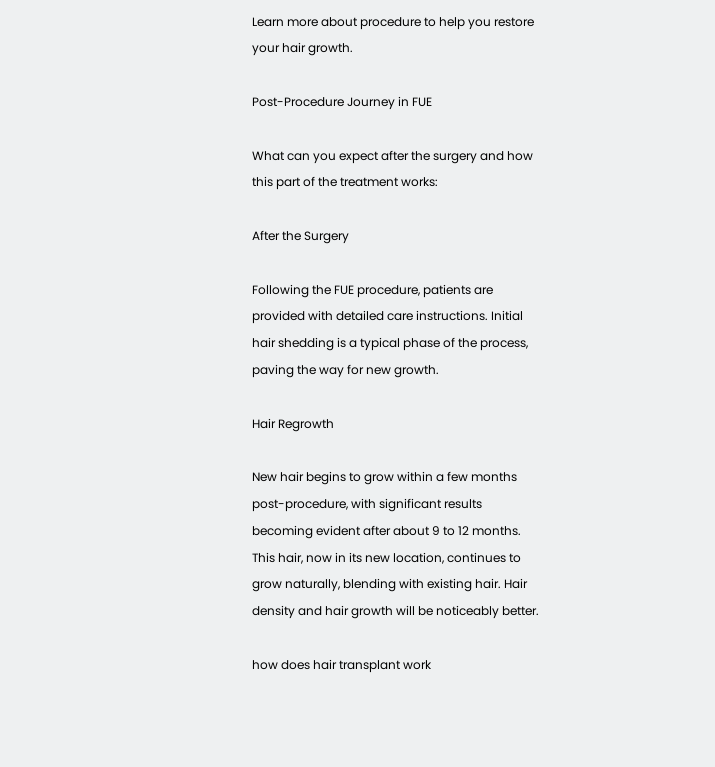Learn more about procedure to help you restore your hair growth.

Post-Procedure Journey in FUE

What can you expect after the surgery and how this part of the treatment works:

After the Surgery

Following the FUE procedure, patients are provided with detailed care instructions. Initial hair shedding is a typical phase of the process, paving the way for new growth.

Hair Regrowth

New hair begins to grow within a few months post-procedure, with significant results becoming evident after about 9 to 12 months. This hair, now in its new location, continues to grow naturally, blending with existing hair. Hair density and hair growth will be noticeably better.

how does hair transplant work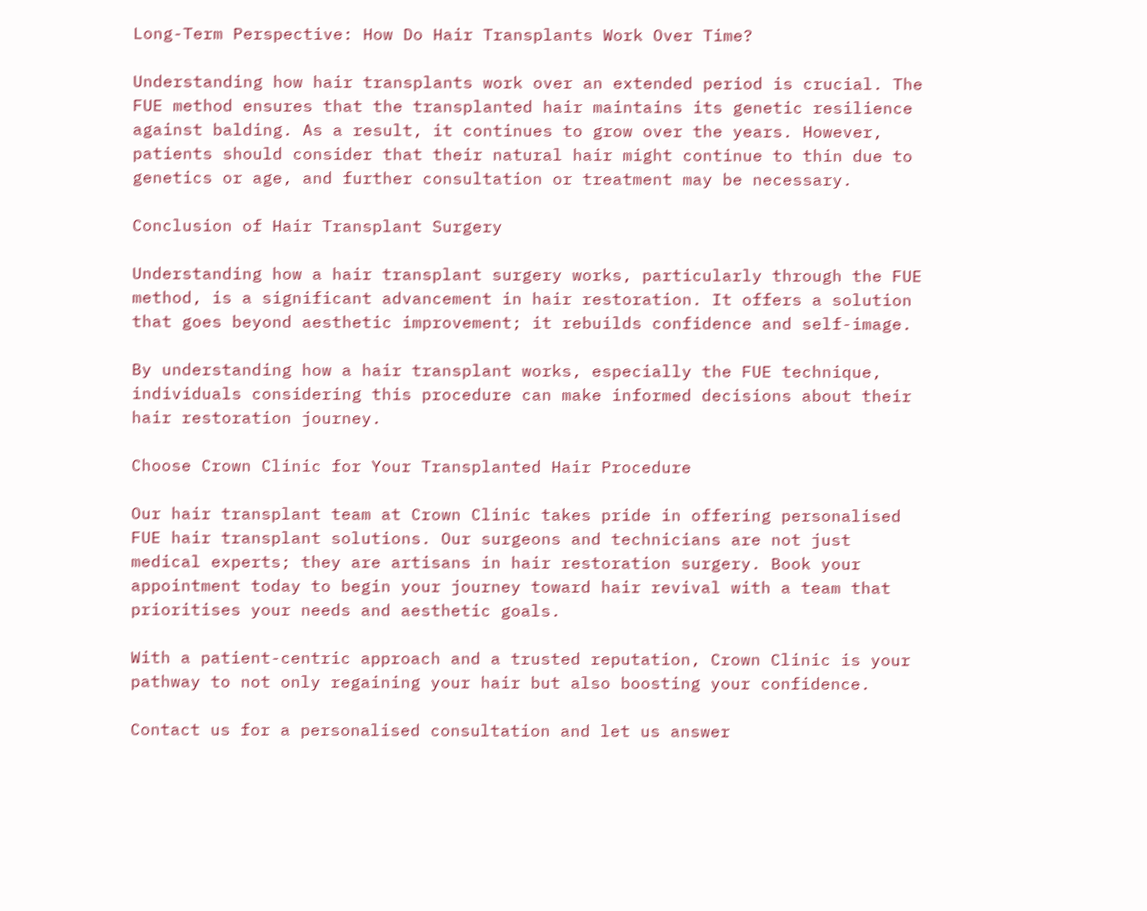Long-Term Perspective: How Do Hair Transplants Work Over Time?

Understanding how hair transplants work over an extended period is crucial. The FUE method ensures that the transplanted hair maintains its genetic resilience against balding. As a result, it continues to grow over the years. However, patients should consider that their natural hair might continue to thin due to genetics or age, and further consultation or treatment may be necessary.

Conclusion of Hair Transplant Surgery

Understanding how a hair transplant surgery works, particularly through the FUE method, is a significant advancement in hair restoration. It offers a solution that goes beyond aesthetic improvement; it rebuilds confidence and self-image.

By understanding how a hair transplant works, especially the FUE technique, individuals considering this procedure can make informed decisions about their hair restoration journey.

Choose Crown Clinic for Your Transplanted Hair Procedure

Our hair transplant team at Crown Clinic takes pride in offering personalised FUE hair transplant solutions. Our surgeons and technicians are not just medical experts; they are artisans in hair restoration surgery. Book your appointment today to begin your journey toward hair revival with a team that prioritises your needs and aesthetic goals.

With a patient-centric approach and a trusted reputation, Crown Clinic is your pathway to not only regaining your hair but also boosting your confidence.

Contact us for a personalised consultation and let us answer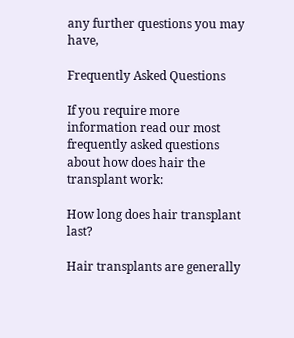any further questions you may have,

Frequently Asked Questions

If you require more information read our most frequently asked questions about how does hair the transplant work:

How long does hair transplant last?

Hair transplants are generally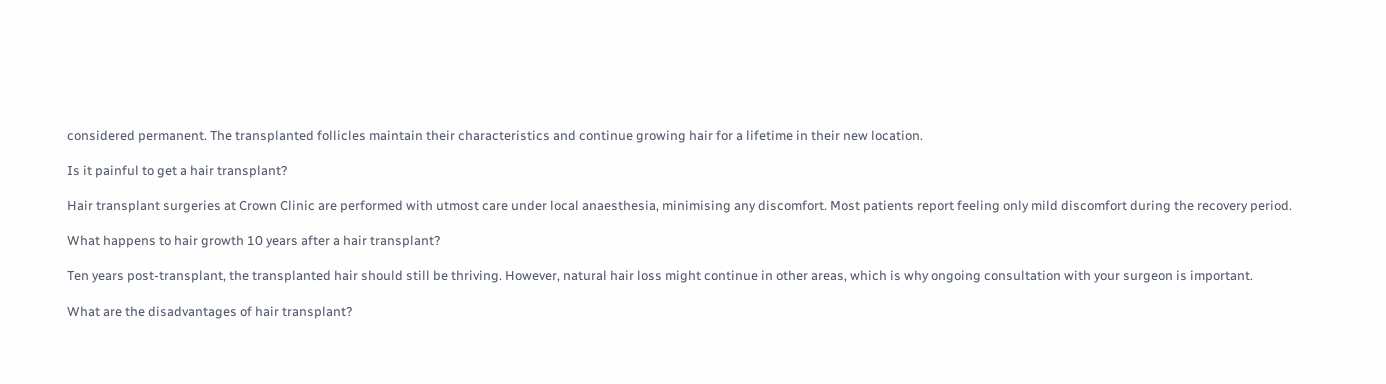considered permanent. The transplanted follicles maintain their characteristics and continue growing hair for a lifetime in their new location.

Is it painful to get a hair transplant?

Hair transplant surgeries at Crown Clinic are performed with utmost care under local anaesthesia, minimising any discomfort. Most patients report feeling only mild discomfort during the recovery period.

What happens to hair growth 10 years after a hair transplant?

Ten years post-transplant, the transplanted hair should still be thriving. However, natural hair loss might continue in other areas, which is why ongoing consultation with your surgeon is important.

What are the disadvantages of hair transplant?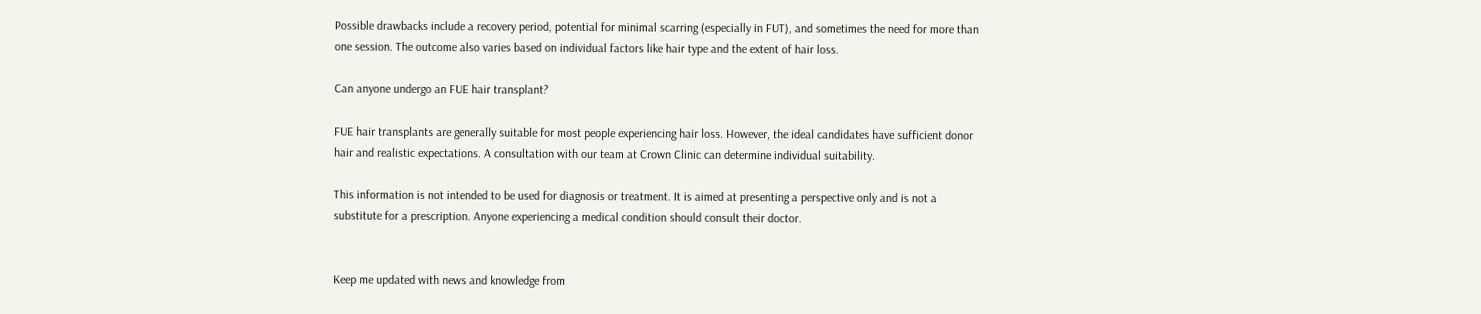Possible drawbacks include a recovery period, potential for minimal scarring (especially in FUT), and sometimes the need for more than one session. The outcome also varies based on individual factors like hair type and the extent of hair loss.

Can anyone undergo an FUE hair transplant?

FUE hair transplants are generally suitable for most people experiencing hair loss. However, the ideal candidates have sufficient donor hair and realistic expectations. A consultation with our team at Crown Clinic can determine individual suitability.

This information is not intended to be used for diagnosis or treatment. It is aimed at presenting a perspective only and is not a substitute for a prescription. Anyone experiencing a medical condition should consult their doctor.


Keep me updated with news and knowledge from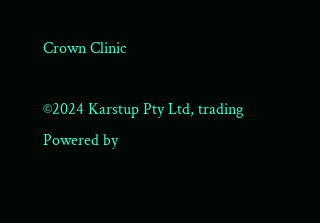Crown Clinic

©2024 Karstup Pty Ltd, trading
Powered by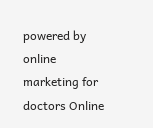powered by online marketing for doctors Online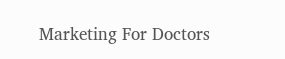Marketing For Doctors